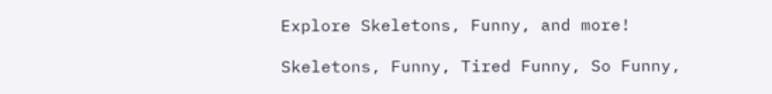Explore Skeletons, Funny, and more!

Skeletons, Funny, Tired Funny, So Funny,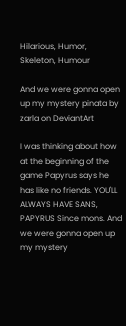Hilarious, Humor, Skeleton, Humour

And we were gonna open up my mystery pinata by zarla on DeviantArt

I was thinking about how at the beginning of the game Papyrus says he has like no friends. YOU'LL ALWAYS HAVE SANS, PAPYRUS Since mons. And we were gonna open up my mystery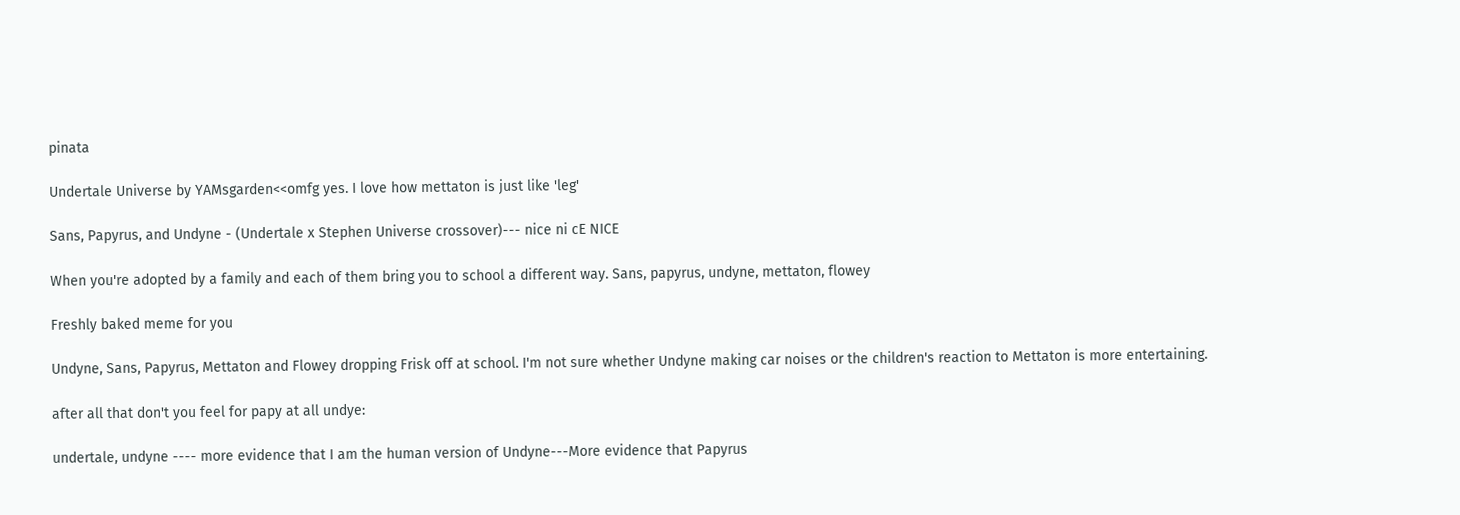pinata

Undertale Universe by YAMsgarden<<omfg yes. I love how mettaton is just like 'leg'

Sans, Papyrus, and Undyne - (Undertale x Stephen Universe crossover)--- nice ni cE NICE

When you're adopted by a family and each of them bring you to school a different way. Sans, papyrus, undyne, mettaton, flowey

Freshly baked meme for you

Undyne, Sans, Papyrus, Mettaton and Flowey dropping Frisk off at school. I'm not sure whether Undyne making car noises or the children's reaction to Mettaton is more entertaining.

after all that don't you feel for papy at all undye:

undertale, undyne ---- more evidence that I am the human version of Undyne---More evidence that Papyrus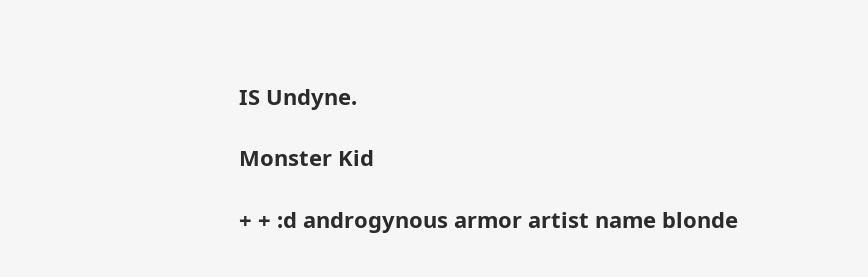IS Undyne.

Monster Kid

+ + :d androgynous armor artist name blonde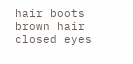hair boots brown hair closed eyes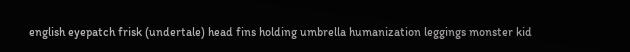english eyepatch frisk (undertale) head fins holding umbrella humanization leggings monster kid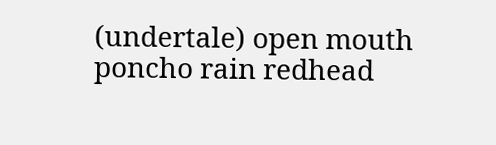(undertale) open mouth poncho rain redhead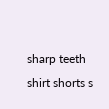sharp teeth shirt shorts s